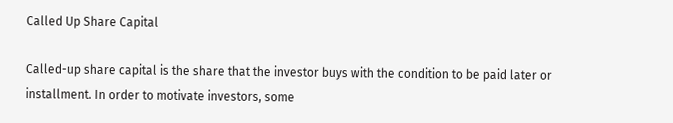Called Up Share Capital

Called-up share capital is the share that the investor buys with the condition to be paid later or installment. In order to motivate investors, some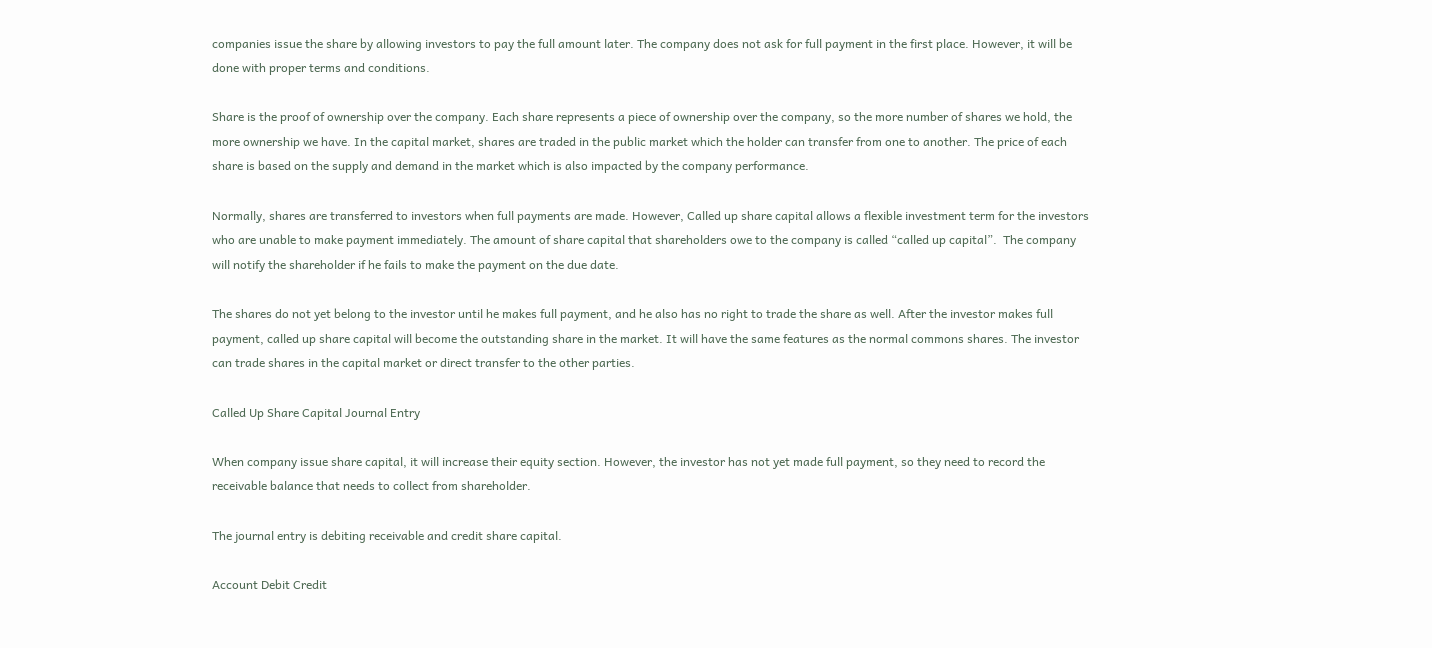companies issue the share by allowing investors to pay the full amount later. The company does not ask for full payment in the first place. However, it will be done with proper terms and conditions.

Share is the proof of ownership over the company. Each share represents a piece of ownership over the company, so the more number of shares we hold, the more ownership we have. In the capital market, shares are traded in the public market which the holder can transfer from one to another. The price of each share is based on the supply and demand in the market which is also impacted by the company performance.

Normally, shares are transferred to investors when full payments are made. However, Called up share capital allows a flexible investment term for the investors who are unable to make payment immediately. The amount of share capital that shareholders owe to the company is called “called up capital”.  The company will notify the shareholder if he fails to make the payment on the due date.

The shares do not yet belong to the investor until he makes full payment, and he also has no right to trade the share as well. After the investor makes full payment, called up share capital will become the outstanding share in the market. It will have the same features as the normal commons shares. The investor can trade shares in the capital market or direct transfer to the other parties.

Called Up Share Capital Journal Entry

When company issue share capital, it will increase their equity section. However, the investor has not yet made full payment, so they need to record the receivable balance that needs to collect from shareholder.

The journal entry is debiting receivable and credit share capital.

Account Debit Credit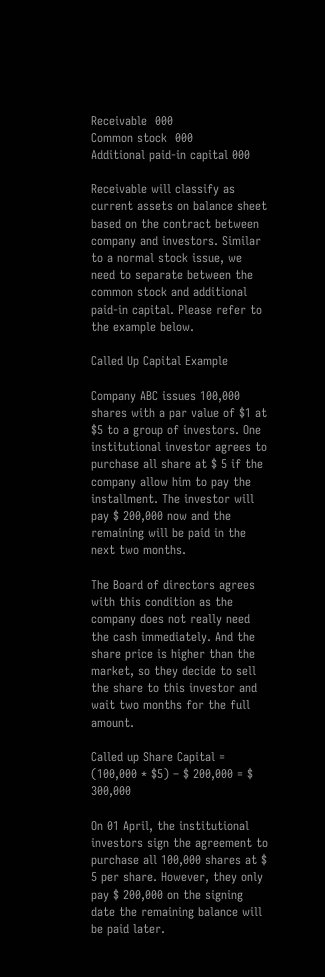Receivable  000
Common stock  000
Additional paid-in capital 000

Receivable will classify as current assets on balance sheet based on the contract between company and investors. Similar to a normal stock issue, we need to separate between the common stock and additional paid-in capital. Please refer to the example below.

Called Up Capital Example

Company ABC issues 100,000 shares with a par value of $1 at $5 to a group of investors. One institutional investor agrees to purchase all share at $ 5 if the company allow him to pay the installment. The investor will pay $ 200,000 now and the remaining will be paid in the next two months.

The Board of directors agrees with this condition as the company does not really need the cash immediately. And the share price is higher than the market, so they decide to sell the share to this investor and wait two months for the full amount.

Called up Share Capital = (100,000 * $5) – $ 200,000 = $ 300,000

On 01 April, the institutional investors sign the agreement to purchase all 100,000 shares at $ 5 per share. However, they only pay $ 200,000 on the signing date the remaining balance will be paid later.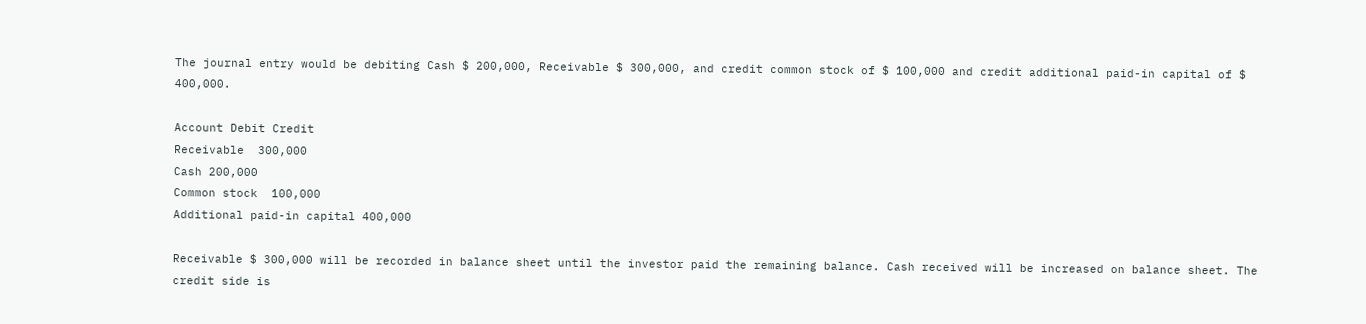The journal entry would be debiting Cash $ 200,000, Receivable $ 300,000, and credit common stock of $ 100,000 and credit additional paid-in capital of $ 400,000.

Account Debit Credit
Receivable  300,000
Cash 200,000
Common stock  100,000
Additional paid-in capital 400,000

Receivable $ 300,000 will be recorded in balance sheet until the investor paid the remaining balance. Cash received will be increased on balance sheet. The credit side is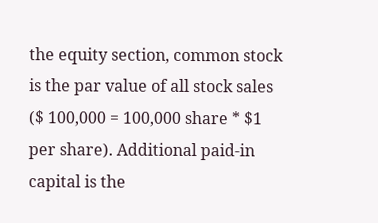the equity section, common stock is the par value of all stock sales ($ 100,000 = 100,000 share * $1 per share). Additional paid-in capital is the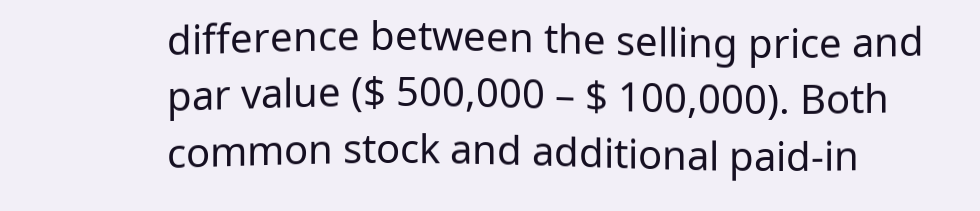difference between the selling price and par value ($ 500,000 – $ 100,000). Both common stock and additional paid-in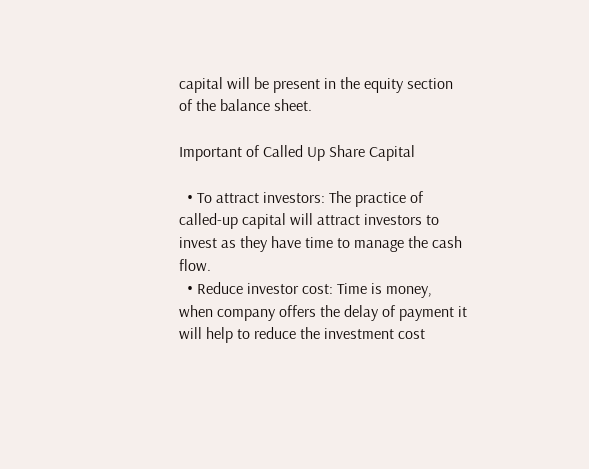capital will be present in the equity section of the balance sheet.

Important of Called Up Share Capital

  • To attract investors: The practice of called-up capital will attract investors to invest as they have time to manage the cash flow.
  • Reduce investor cost: Time is money, when company offers the delay of payment it will help to reduce the investment cost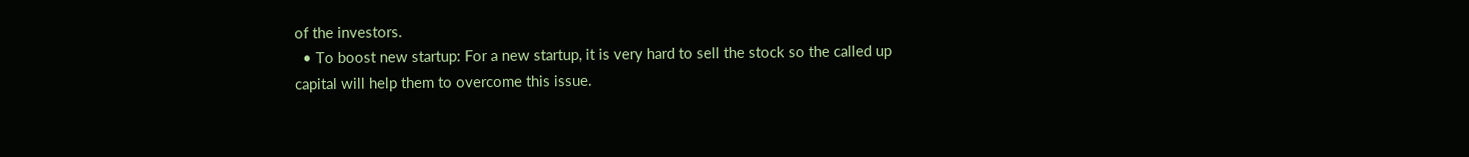of the investors.
  • To boost new startup: For a new startup, it is very hard to sell the stock so the called up capital will help them to overcome this issue.